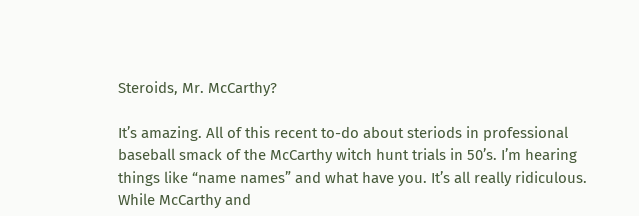Steroids, Mr. McCarthy?

It’s amazing. All of this recent to-do about steriods in professional baseball smack of the McCarthy witch hunt trials in 50’s. I’m hearing things like “name names” and what have you. It’s all really ridiculous.
While McCarthy and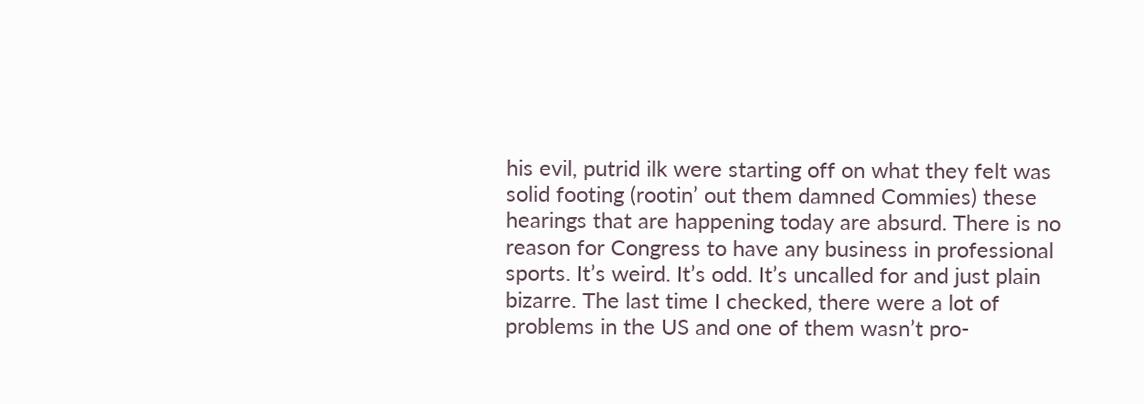his evil, putrid ilk were starting off on what they felt was solid footing (rootin’ out them damned Commies) these hearings that are happening today are absurd. There is no reason for Congress to have any business in professional sports. It’s weird. It’s odd. It’s uncalled for and just plain bizarre. The last time I checked, there were a lot of problems in the US and one of them wasn’t pro-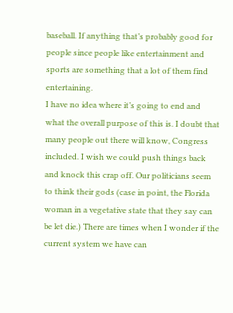baseball. If anything that’s probably good for people since people like entertainment and sports are something that a lot of them find entertaining.
I have no idea where it’s going to end and what the overall purpose of this is. I doubt that many people out there will know, Congress included. I wish we could push things back and knock this crap off. Our politicians seem to think their gods (case in point, the Florida woman in a vegetative state that they say can be let die.) There are times when I wonder if the current system we have can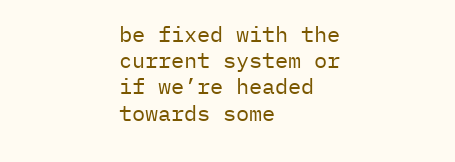be fixed with the current system or if we’re headed towards some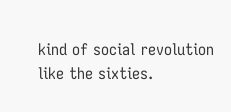kind of social revolution like the sixties.